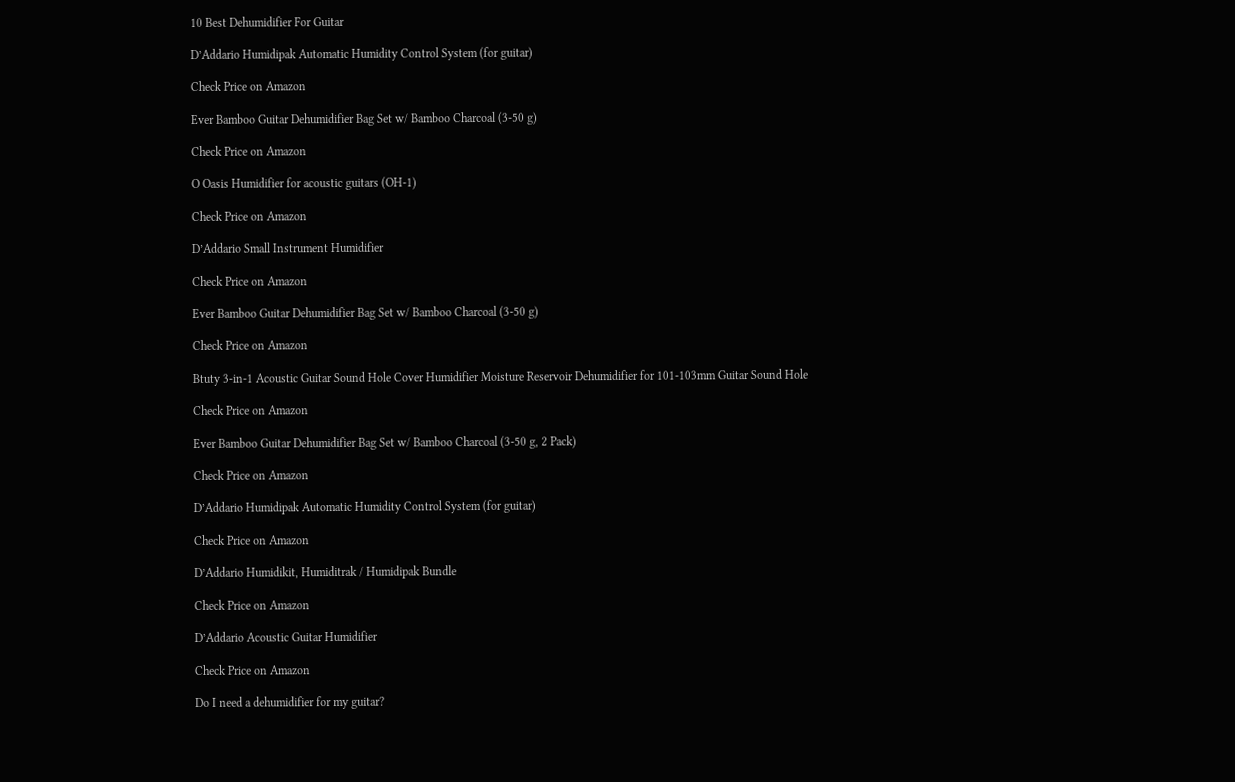10 Best Dehumidifier For Guitar

D’Addario Humidipak Automatic Humidity Control System (for guitar)

Check Price on Amazon

Ever Bamboo Guitar Dehumidifier Bag Set w/ Bamboo Charcoal (3-50 g)

Check Price on Amazon

O Oasis Humidifier for acoustic guitars (OH-1)

Check Price on Amazon

D’Addario Small Instrument Humidifier

Check Price on Amazon

Ever Bamboo Guitar Dehumidifier Bag Set w/ Bamboo Charcoal (3-50 g)

Check Price on Amazon

Btuty 3-in-1 Acoustic Guitar Sound Hole Cover Humidifier Moisture Reservoir Dehumidifier for 101-103mm Guitar Sound Hole

Check Price on Amazon

Ever Bamboo Guitar Dehumidifier Bag Set w/ Bamboo Charcoal (3-50 g, 2 Pack)

Check Price on Amazon

D’Addario Humidipak Automatic Humidity Control System (for guitar)

Check Price on Amazon

D’Addario Humidikit, Humiditrak / Humidipak Bundle

Check Price on Amazon

D’Addario Acoustic Guitar Humidifier

Check Price on Amazon

Do I need a dehumidifier for my guitar?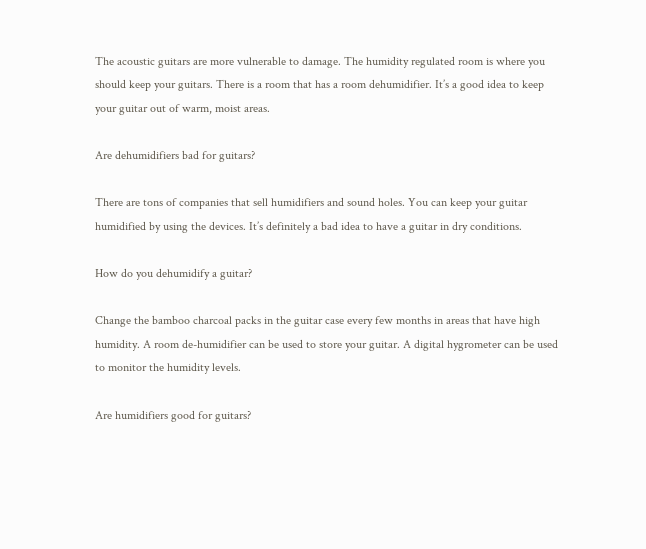The acoustic guitars are more vulnerable to damage. The humidity regulated room is where you should keep your guitars. There is a room that has a room dehumidifier. It’s a good idea to keep your guitar out of warm, moist areas.

Are dehumidifiers bad for guitars?

There are tons of companies that sell humidifiers and sound holes. You can keep your guitar humidified by using the devices. It’s definitely a bad idea to have a guitar in dry conditions.

How do you dehumidify a guitar?

Change the bamboo charcoal packs in the guitar case every few months in areas that have high humidity. A room de-humidifier can be used to store your guitar. A digital hygrometer can be used to monitor the humidity levels.

Are humidifiers good for guitars?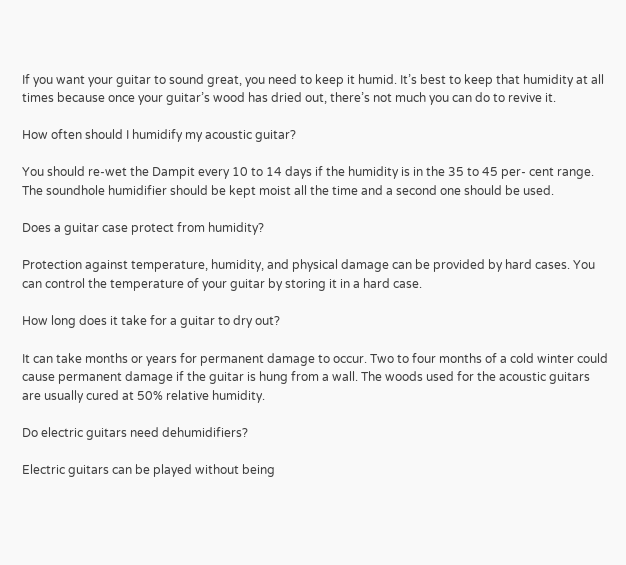If you want your guitar to sound great, you need to keep it humid. It’s best to keep that humidity at all times because once your guitar’s wood has dried out, there’s not much you can do to revive it.

How often should I humidify my acoustic guitar?

You should re-wet the Dampit every 10 to 14 days if the humidity is in the 35 to 45 per- cent range. The soundhole humidifier should be kept moist all the time and a second one should be used.

Does a guitar case protect from humidity?

Protection against temperature, humidity, and physical damage can be provided by hard cases. You can control the temperature of your guitar by storing it in a hard case.

How long does it take for a guitar to dry out?

It can take months or years for permanent damage to occur. Two to four months of a cold winter could cause permanent damage if the guitar is hung from a wall. The woods used for the acoustic guitars are usually cured at 50% relative humidity.

Do electric guitars need dehumidifiers?

Electric guitars can be played without being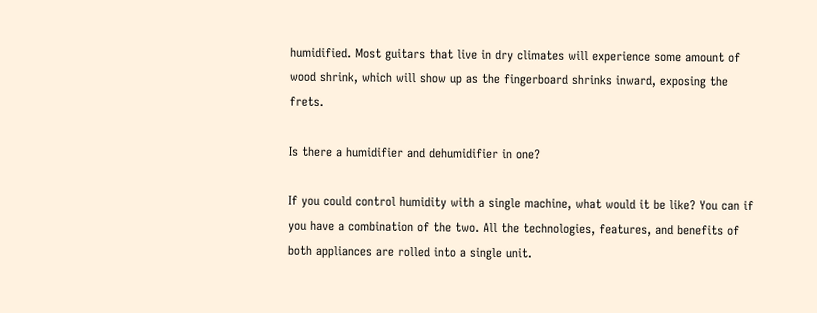humidified. Most guitars that live in dry climates will experience some amount of wood shrink, which will show up as the fingerboard shrinks inward, exposing the frets.

Is there a humidifier and dehumidifier in one?

If you could control humidity with a single machine, what would it be like? You can if you have a combination of the two. All the technologies, features, and benefits of both appliances are rolled into a single unit.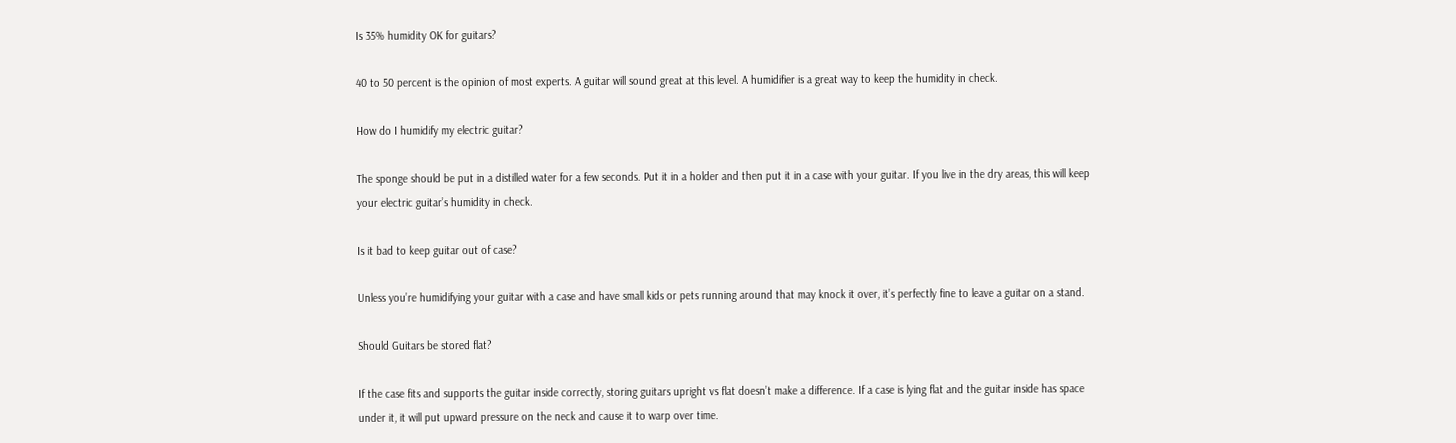Is 35% humidity OK for guitars?

40 to 50 percent is the opinion of most experts. A guitar will sound great at this level. A humidifier is a great way to keep the humidity in check.

How do I humidify my electric guitar?

The sponge should be put in a distilled water for a few seconds. Put it in a holder and then put it in a case with your guitar. If you live in the dry areas, this will keep your electric guitar’s humidity in check.

Is it bad to keep guitar out of case?

Unless you’re humidifying your guitar with a case and have small kids or pets running around that may knock it over, it’s perfectly fine to leave a guitar on a stand.

Should Guitars be stored flat?

If the case fits and supports the guitar inside correctly, storing guitars upright vs flat doesn’t make a difference. If a case is lying flat and the guitar inside has space under it, it will put upward pressure on the neck and cause it to warp over time.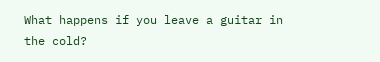What happens if you leave a guitar in the cold?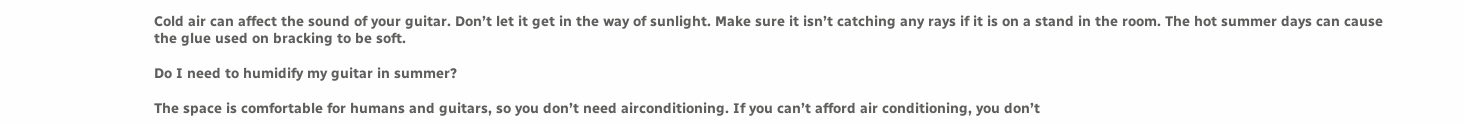Cold air can affect the sound of your guitar. Don’t let it get in the way of sunlight. Make sure it isn’t catching any rays if it is on a stand in the room. The hot summer days can cause the glue used on bracking to be soft.

Do I need to humidify my guitar in summer?

The space is comfortable for humans and guitars, so you don’t need airconditioning. If you can’t afford air conditioning, you don’t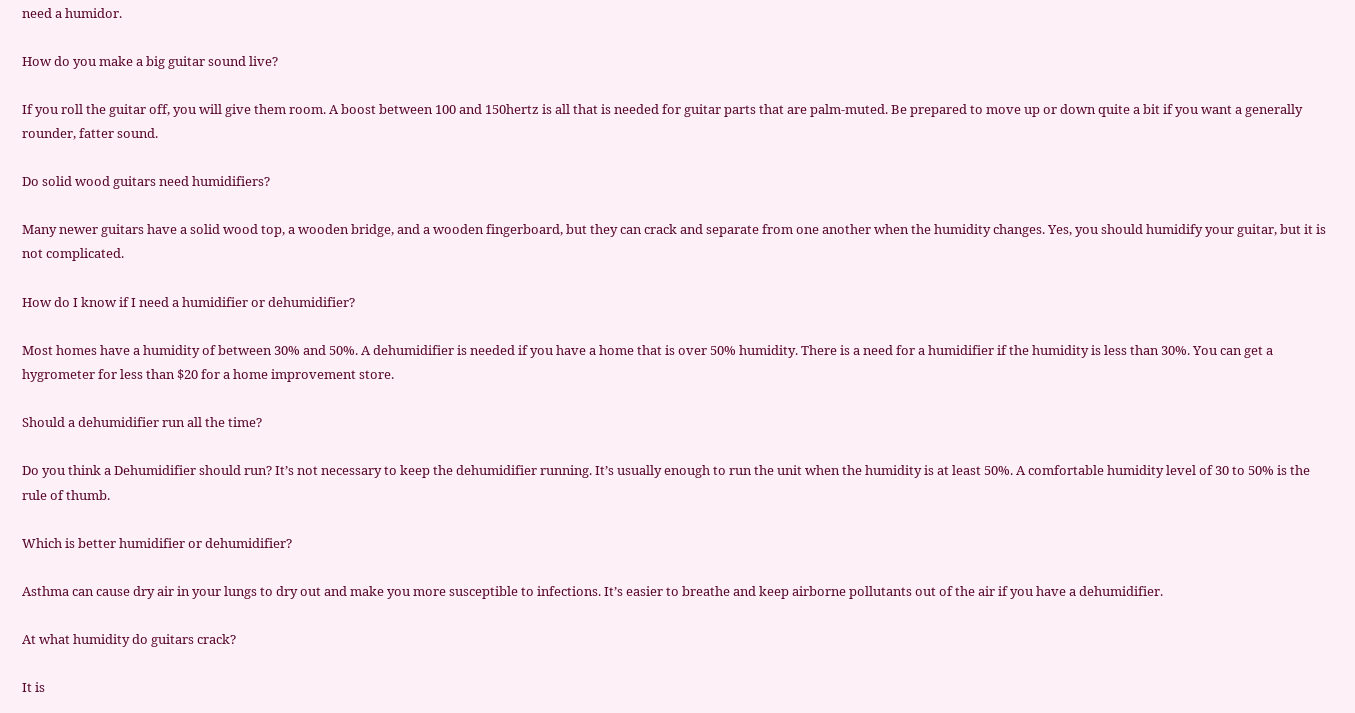need a humidor.

How do you make a big guitar sound live?

If you roll the guitar off, you will give them room. A boost between 100 and 150hertz is all that is needed for guitar parts that are palm-muted. Be prepared to move up or down quite a bit if you want a generally rounder, fatter sound.

Do solid wood guitars need humidifiers?

Many newer guitars have a solid wood top, a wooden bridge, and a wooden fingerboard, but they can crack and separate from one another when the humidity changes. Yes, you should humidify your guitar, but it is not complicated.

How do I know if I need a humidifier or dehumidifier?

Most homes have a humidity of between 30% and 50%. A dehumidifier is needed if you have a home that is over 50% humidity. There is a need for a humidifier if the humidity is less than 30%. You can get a hygrometer for less than $20 for a home improvement store.

Should a dehumidifier run all the time?

Do you think a Dehumidifier should run? It’s not necessary to keep the dehumidifier running. It’s usually enough to run the unit when the humidity is at least 50%. A comfortable humidity level of 30 to 50% is the rule of thumb.

Which is better humidifier or dehumidifier?

Asthma can cause dry air in your lungs to dry out and make you more susceptible to infections. It’s easier to breathe and keep airborne pollutants out of the air if you have a dehumidifier.

At what humidity do guitars crack?

It is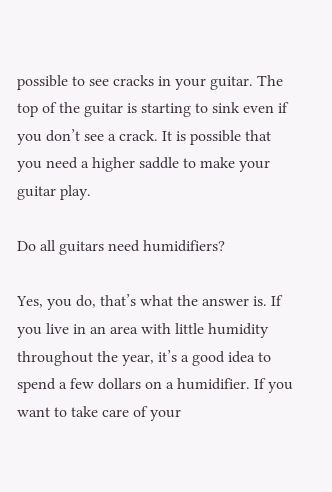possible to see cracks in your guitar. The top of the guitar is starting to sink even if you don’t see a crack. It is possible that you need a higher saddle to make your guitar play.

Do all guitars need humidifiers?

Yes, you do, that’s what the answer is. If you live in an area with little humidity throughout the year, it’s a good idea to spend a few dollars on a humidifier. If you want to take care of your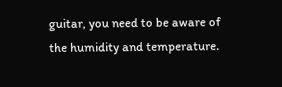guitar, you need to be aware of the humidity and temperature.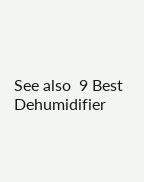See also  9 Best Dehumidifier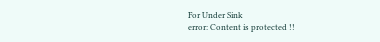For Under Sink
error: Content is protected !!